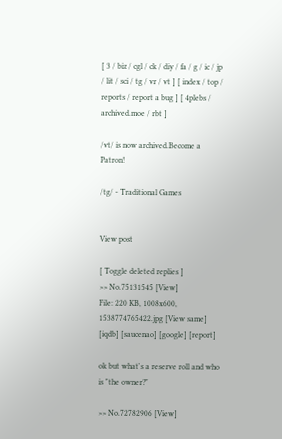[ 3 / biz / cgl / ck / diy / fa / g / ic / jp / lit / sci / tg / vr / vt ] [ index / top / reports / report a bug ] [ 4plebs / archived.moe / rbt ]

/vt/ is now archived.Become a Patron!

/tg/ - Traditional Games


View post

[ Toggle deleted replies ]
>> No.75131545 [View]
File: 220 KB, 1008x600, 1538774765422.jpg [View same] [iqdb] [saucenao] [google] [report]

ok but what's a reserve roll and who is "the owner?"

>> No.72782906 [View]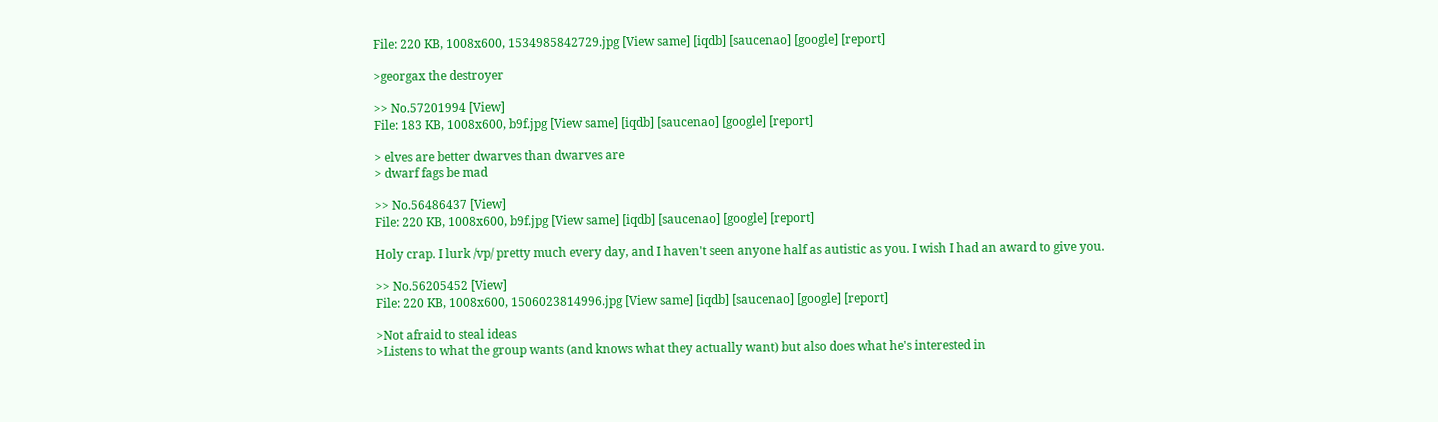File: 220 KB, 1008x600, 1534985842729.jpg [View same] [iqdb] [saucenao] [google] [report]

>georgax the destroyer

>> No.57201994 [View]
File: 183 KB, 1008x600, b9f.jpg [View same] [iqdb] [saucenao] [google] [report]

> elves are better dwarves than dwarves are
> dwarf fags be mad

>> No.56486437 [View]
File: 220 KB, 1008x600, b9f.jpg [View same] [iqdb] [saucenao] [google] [report]

Holy crap. I lurk /vp/ pretty much every day, and I haven't seen anyone half as autistic as you. I wish I had an award to give you.

>> No.56205452 [View]
File: 220 KB, 1008x600, 1506023814996.jpg [View same] [iqdb] [saucenao] [google] [report]

>Not afraid to steal ideas
>Listens to what the group wants (and knows what they actually want) but also does what he's interested in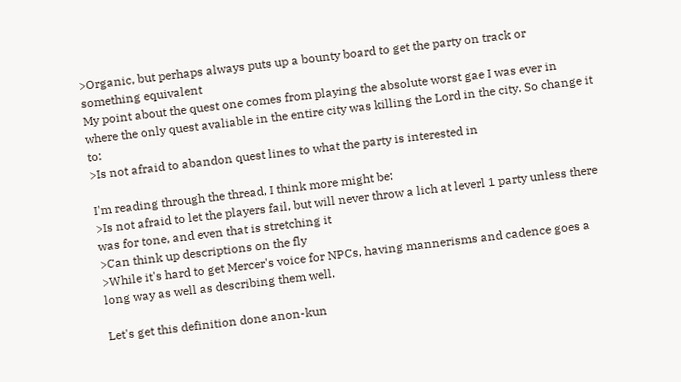>Organic, but perhaps always puts up a bounty board to get the party on track or something equivalent
My point about the quest one comes from playing the absolute worst gae I was ever in where the only quest avaliable in the entire city was killing the Lord in the city. So change it to:
>Is not afraid to abandon quest lines to what the party is interested in

I'm reading through the thread, I think more might be:
>Is not afraid to let the players fail, but will never throw a lich at leverl 1 party unless there was for tone, and even that is stretching it
>Can think up descriptions on the fly
>While it's hard to get Mercer's voice for NPCs, having mannerisms and cadence goes a long way as well as describing them well.

Let's get this definition done anon-kun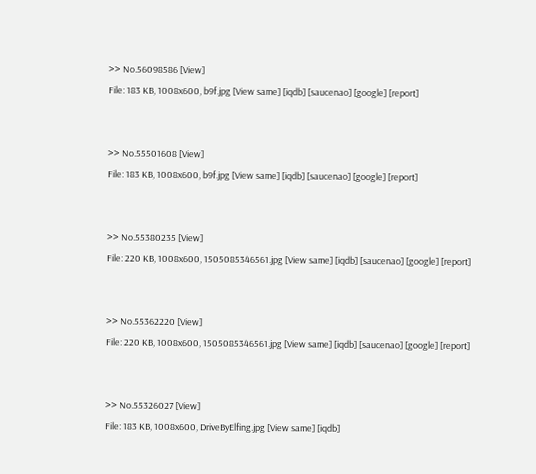>> No.56098586 [View]
File: 183 KB, 1008x600, b9f.jpg [View same] [iqdb] [saucenao] [google] [report]


>> No.55501608 [View]
File: 183 KB, 1008x600, b9f.jpg [View same] [iqdb] [saucenao] [google] [report]


>> No.55380235 [View]
File: 220 KB, 1008x600, 1505085346561.jpg [View same] [iqdb] [saucenao] [google] [report]


>> No.55362220 [View]
File: 220 KB, 1008x600, 1505085346561.jpg [View same] [iqdb] [saucenao] [google] [report]


>> No.55326027 [View]
File: 183 KB, 1008x600, DriveByElfing.jpg [View same] [iqdb]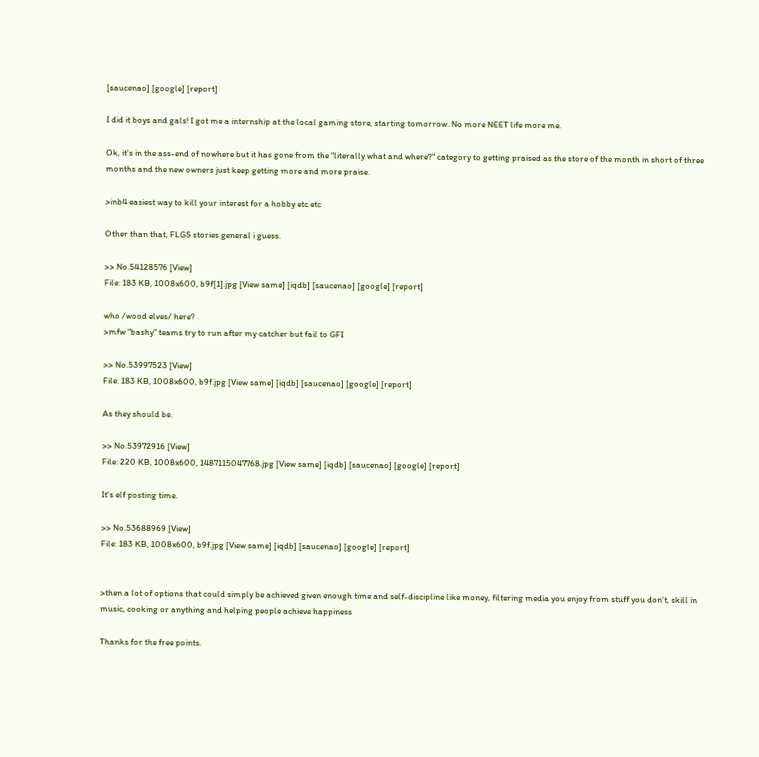[saucenao] [google] [report]

I did it boys and gals! I got me a internship at the local gaming store, starting tomorrow. No more NEET life more me.

Ok, it's in the ass-end of nowhere but it has gone from the "literally what and where?" category to getting praised as the store of the month in short of three months and the new owners just keep getting more and more praise.

>inb4 easiest way to kill your interest for a hobby etc etc

Other than that, FLGS stories general i guess.

>> No.54128576 [View]
File: 183 KB, 1008x600, b9f[1].jpg [View same] [iqdb] [saucenao] [google] [report]

who /wood elves/ here?
>mfw "bashy" teams try to run after my catcher but fail to GFI

>> No.53997523 [View]
File: 183 KB, 1008x600, b9f.jpg [View same] [iqdb] [saucenao] [google] [report]

As they should be.

>> No.53972916 [View]
File: 220 KB, 1008x600, 1487115047768.jpg [View same] [iqdb] [saucenao] [google] [report]

It's elf posting time.

>> No.53688969 [View]
File: 183 KB, 1008x600, b9f.jpg [View same] [iqdb] [saucenao] [google] [report]


>then a lot of options that could simply be achieved given enough time and self-discipline like money, filtering media you enjoy from stuff you don't, skill in music, cooking or anything and helping people achieve happiness

Thanks for the free points.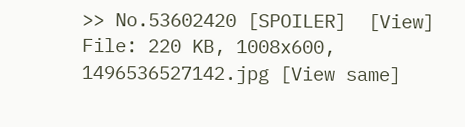>> No.53602420 [SPOILER]  [View]
File: 220 KB, 1008x600, 1496536527142.jpg [View same]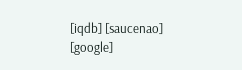[iqdb] [saucenao] [google]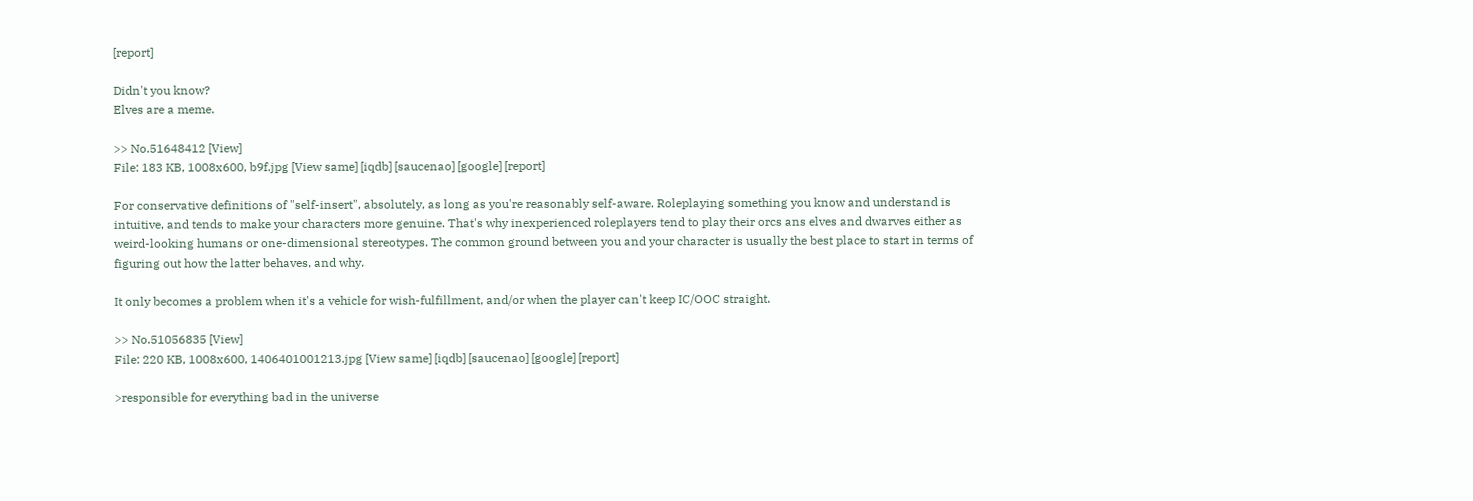[report]

Didn't you know?
Elves are a meme.

>> No.51648412 [View]
File: 183 KB, 1008x600, b9f.jpg [View same] [iqdb] [saucenao] [google] [report]

For conservative definitions of "self-insert", absolutely, as long as you're reasonably self-aware. Roleplaying something you know and understand is intuitive, and tends to make your characters more genuine. That's why inexperienced roleplayers tend to play their orcs ans elves and dwarves either as weird-looking humans or one-dimensional stereotypes. The common ground between you and your character is usually the best place to start in terms of figuring out how the latter behaves, and why.

It only becomes a problem when it's a vehicle for wish-fulfillment, and/or when the player can't keep IC/OOC straight.

>> No.51056835 [View]
File: 220 KB, 1008x600, 1406401001213.jpg [View same] [iqdb] [saucenao] [google] [report]

>responsible for everything bad in the universe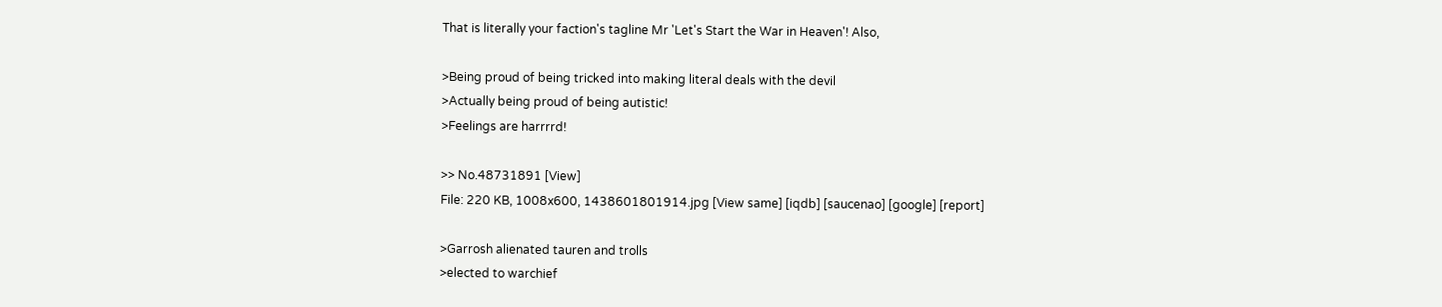That is literally your faction's tagline Mr 'Let's Start the War in Heaven'! Also,

>Being proud of being tricked into making literal deals with the devil
>Actually being proud of being autistic!
>Feelings are harrrrd!

>> No.48731891 [View]
File: 220 KB, 1008x600, 1438601801914.jpg [View same] [iqdb] [saucenao] [google] [report]

>Garrosh alienated tauren and trolls
>elected to warchief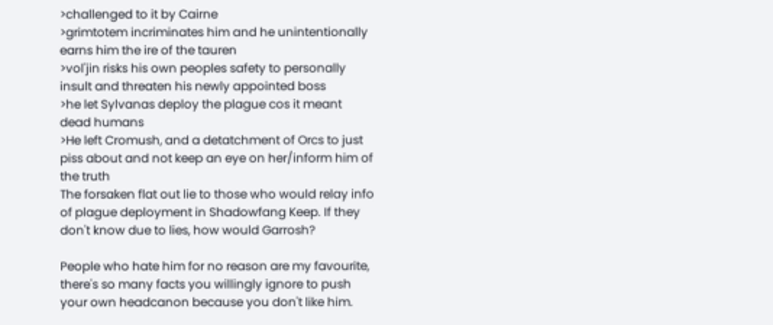>challenged to it by Cairne
>grimtotem incriminates him and he unintentionally earns him the ire of the tauren
>vol'jin risks his own peoples safety to personally insult and threaten his newly appointed boss
>he let Sylvanas deploy the plague cos it meant dead humans
>He left Cromush, and a detatchment of Orcs to just piss about and not keep an eye on her/inform him of the truth
The forsaken flat out lie to those who would relay info of plague deployment in Shadowfang Keep. If they don't know due to lies, how would Garrosh?

People who hate him for no reason are my favourite, there's so many facts you willingly ignore to push your own headcanon because you don't like him.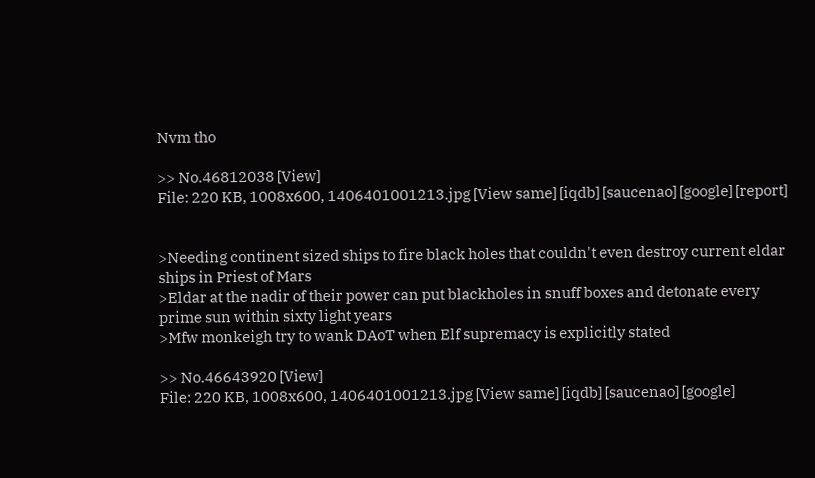Nvm tho

>> No.46812038 [View]
File: 220 KB, 1008x600, 1406401001213.jpg [View same] [iqdb] [saucenao] [google] [report]


>Needing continent sized ships to fire black holes that couldn't even destroy current eldar ships in Priest of Mars
>Eldar at the nadir of their power can put blackholes in snuff boxes and detonate every prime sun within sixty light years
>Mfw monkeigh try to wank DAoT when Elf supremacy is explicitly stated

>> No.46643920 [View]
File: 220 KB, 1008x600, 1406401001213.jpg [View same] [iqdb] [saucenao] [google]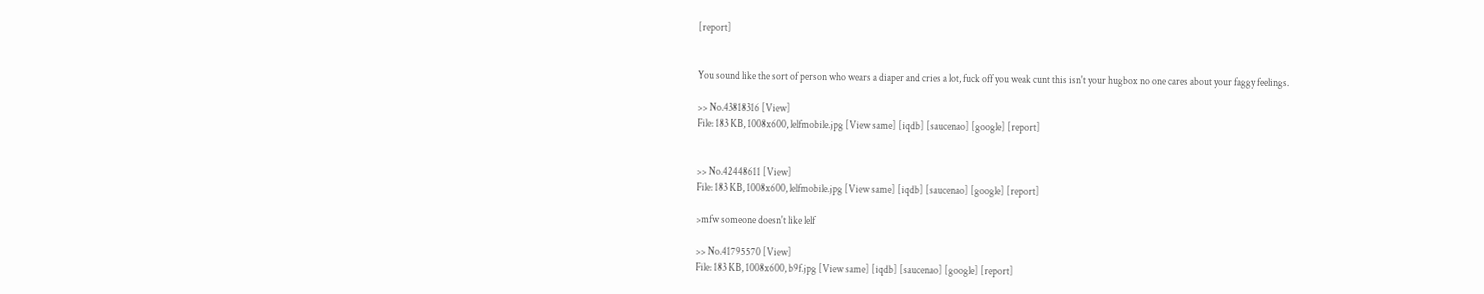[report]


You sound like the sort of person who wears a diaper and cries a lot, fuck off you weak cunt this isn't your hugbox no one cares about your faggy feelings.

>> No.43818316 [View]
File: 183 KB, 1008x600, lelfmobile.jpg [View same] [iqdb] [saucenao] [google] [report]


>> No.42448611 [View]
File: 183 KB, 1008x600, lelfmobile.jpg [View same] [iqdb] [saucenao] [google] [report]

>mfw someone doesn't like lelf

>> No.41795570 [View]
File: 183 KB, 1008x600, b9f.jpg [View same] [iqdb] [saucenao] [google] [report]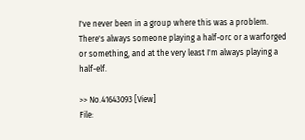I've never been in a group where this was a problem. There's always someone playing a half-orc or a warforged or something, and at the very least I'm always playing a half-elf.

>> No.41643093 [View]
File: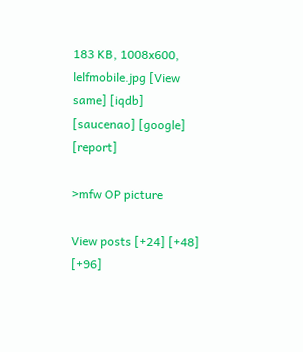183 KB, 1008x600, lelfmobile.jpg [View same] [iqdb] [saucenao] [google] [report]

>mfw OP picture

View posts [+24] [+48] [+96]